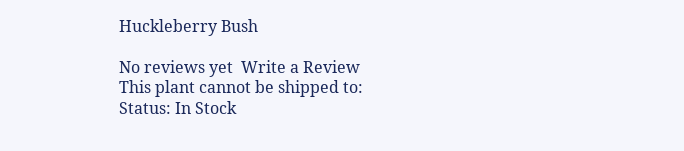Huckleberry Bush

No reviews yet  Write a Review
This plant cannot be shipped to:
Status: In Stock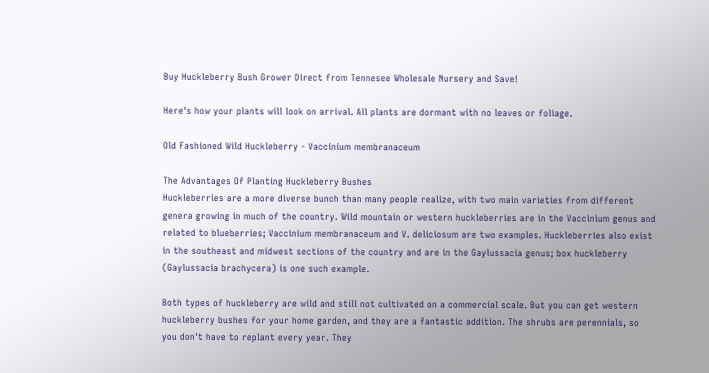Buy Huckleberry Bush Grower Direct from Tennesee Wholesale Nursery and Save!

Here's how your plants will look on arrival. All plants are dormant with no leaves or foliage.

Old Fashioned Wild Huckleberry - Vaccinium membranaceum

The Advantages Of Planting Huckleberry Bushes
Huckleberries are a more diverse bunch than many people realize, with two main varieties from different genera growing in much of the country. Wild mountain or western huckleberries are in the Vaccinium genus and related to blueberries; Vaccinium membranaceum and V. deliciosum are two examples. Huckleberries also exist in the southeast and midwest sections of the country and are in the Gaylussacia genus; box huckleberry (Gaylussacia brachycera) is one such example.

Both types of huckleberry are wild and still not cultivated on a commercial scale. But you can get western huckleberry bushes for your home garden, and they are a fantastic addition. The shrubs are perennials, so you don't have to replant every year. They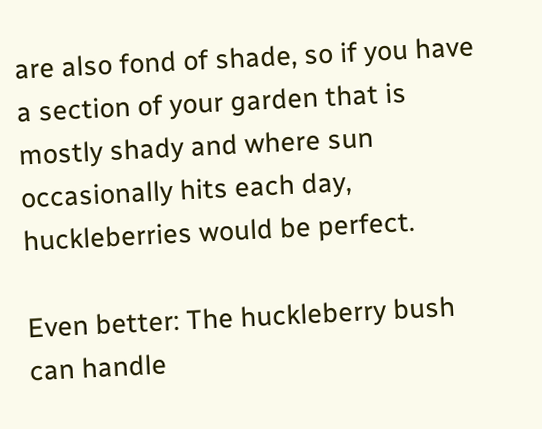are also fond of shade, so if you have a section of your garden that is mostly shady and where sun occasionally hits each day, huckleberries would be perfect.

Even better: The huckleberry bush can handle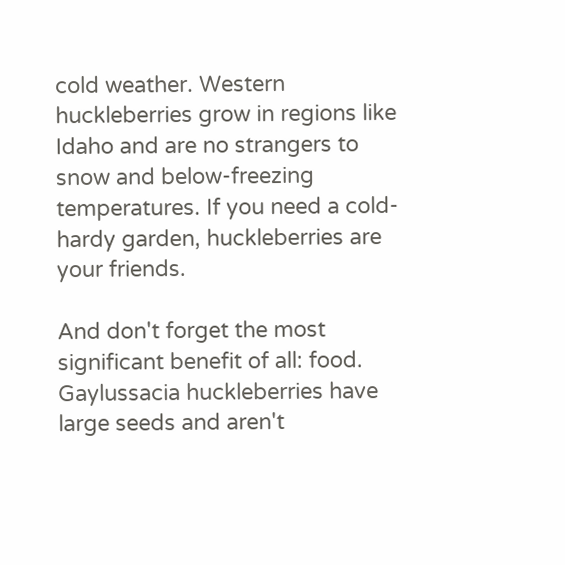cold weather. Western huckleberries grow in regions like Idaho and are no strangers to snow and below-freezing temperatures. If you need a cold-hardy garden, huckleberries are your friends.

And don't forget the most significant benefit of all: food. Gaylussacia huckleberries have large seeds and aren't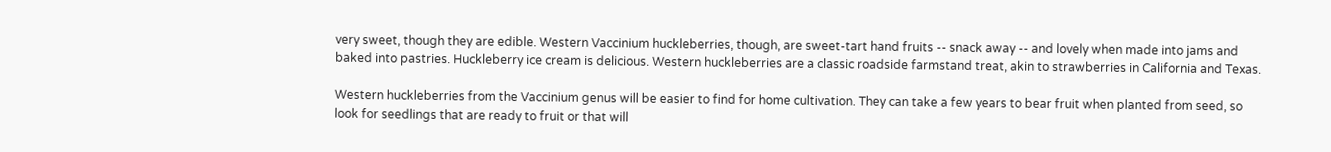very sweet, though they are edible. Western Vaccinium huckleberries, though, are sweet-tart hand fruits -- snack away -- and lovely when made into jams and baked into pastries. Huckleberry ice cream is delicious. Western huckleberries are a classic roadside farmstand treat, akin to strawberries in California and Texas.

Western huckleberries from the Vaccinium genus will be easier to find for home cultivation. They can take a few years to bear fruit when planted from seed, so look for seedlings that are ready to fruit or that will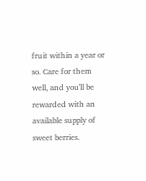fruit within a year or so. Care for them well, and you'll be rewarded with an available supply of sweet berries.